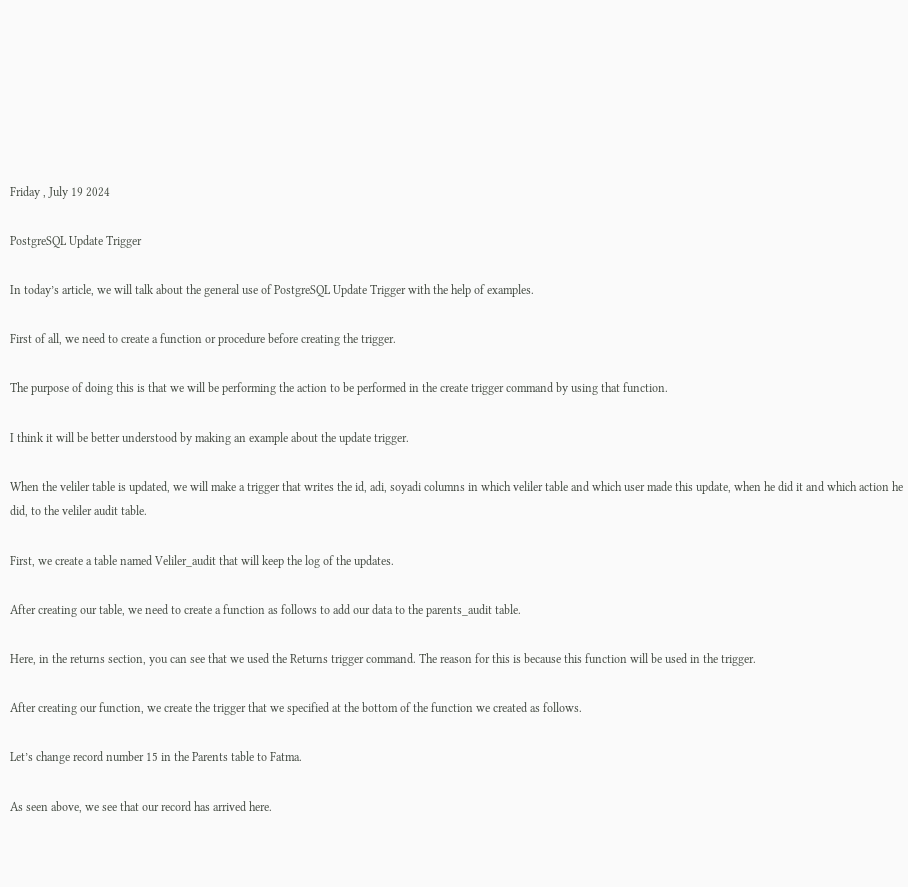Friday , July 19 2024

PostgreSQL Update Trigger

In today’s article, we will talk about the general use of PostgreSQL Update Trigger with the help of examples.

First of all, we need to create a function or procedure before creating the trigger.

The purpose of doing this is that we will be performing the action to be performed in the create trigger command by using that function.

I think it will be better understood by making an example about the update trigger.

When the veliler table is updated, we will make a trigger that writes the id, adi, soyadi columns in which veliler table and which user made this update, when he did it and which action he did, to the veliler audit table.

First, we create a table named Veliler_audit that will keep the log of the updates.

After creating our table, we need to create a function as follows to add our data to the parents_audit table.

Here, in the returns section, you can see that we used the Returns trigger command. The reason for this is because this function will be used in the trigger.

After creating our function, we create the trigger that we specified at the bottom of the function we created as follows.

Let’s change record number 15 in the Parents table to Fatma.

As seen above, we see that our record has arrived here.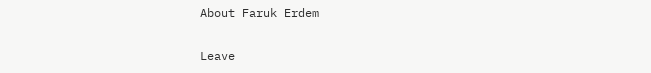About Faruk Erdem

Leave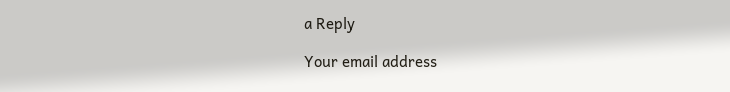a Reply

Your email address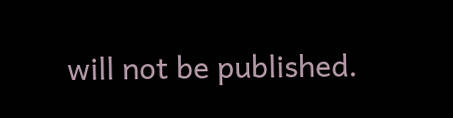will not be published.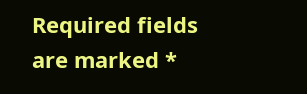Required fields are marked *